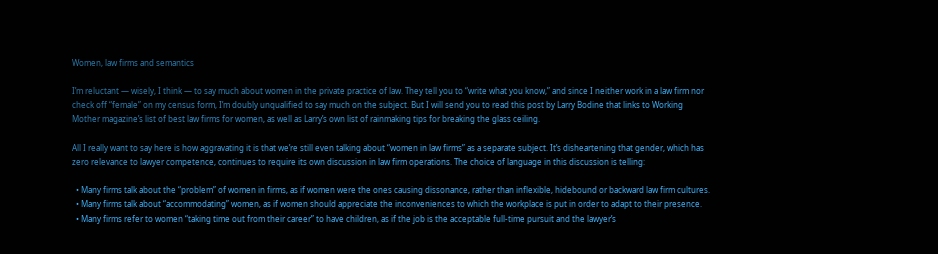Women, law firms and semantics

I’m reluctant — wisely, I think — to say much about women in the private practice of law. They tell you to “write what you know,” and since I neither work in a law firm nor check off “female” on my census form, I’m doubly unqualified to say much on the subject. But I will send you to read this post by Larry Bodine that links to Working Mother magazine’s list of best law firms for women, as well as Larry’s own list of rainmaking tips for breaking the glass ceiling.

All I really want to say here is how aggravating it is that we’re still even talking about “women in law firms” as a separate subject. It’s disheartening that gender, which has zero relevance to lawyer competence, continues to require its own discussion in law firm operations. The choice of language in this discussion is telling:

  • Many firms talk about the “problem” of women in firms, as if women were the ones causing dissonance, rather than inflexible, hidebound or backward law firm cultures.
  • Many firms talk about “accommodating” women, as if women should appreciate the inconveniences to which the workplace is put in order to adapt to their presence.
  • Many firms refer to women “taking time out from their career” to have children, as if the job is the acceptable full-time pursuit and the lawyer’s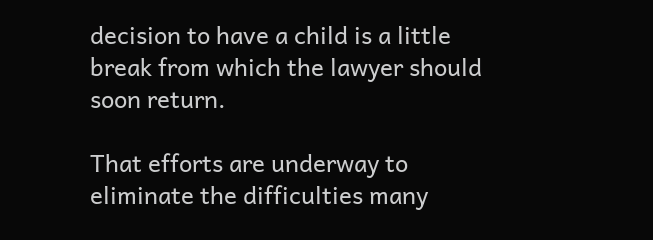decision to have a child is a little break from which the lawyer should soon return.

That efforts are underway to eliminate the difficulties many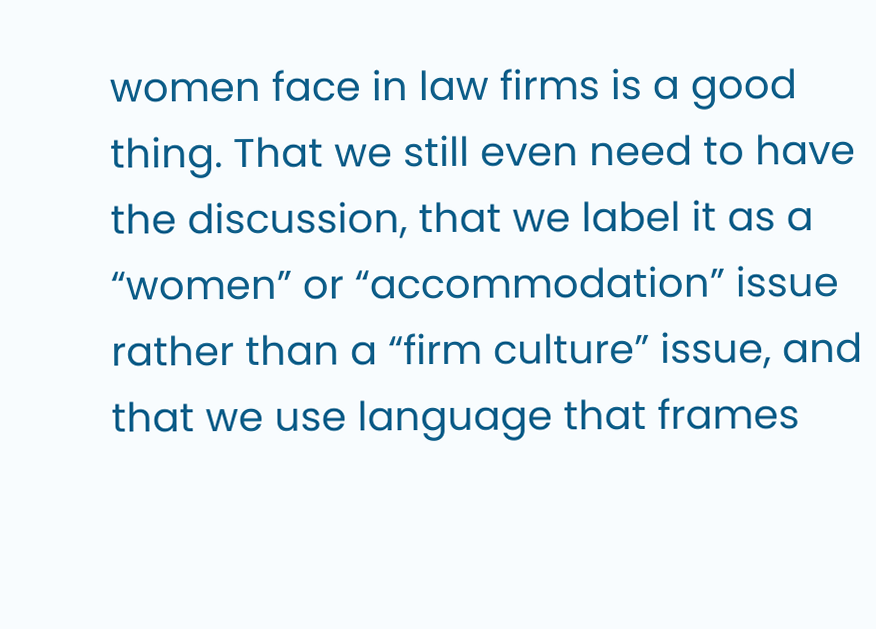women face in law firms is a good thing. That we still even need to have the discussion, that we label it as a “women” or “accommodation” issue rather than a “firm culture” issue, and that we use language that frames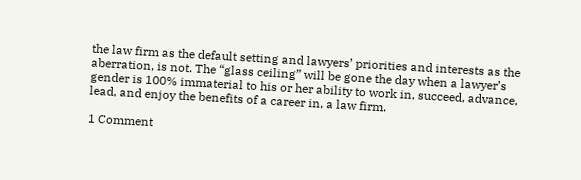the law firm as the default setting and lawyers’ priorities and interests as the aberration, is not. The “glass ceiling” will be gone the day when a lawyer’s gender is 100% immaterial to his or her ability to work in, succeed, advance, lead, and enjoy the benefits of a career in, a law firm.

1 Comment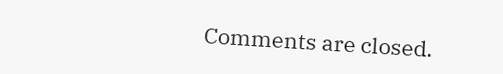Comments are closed.